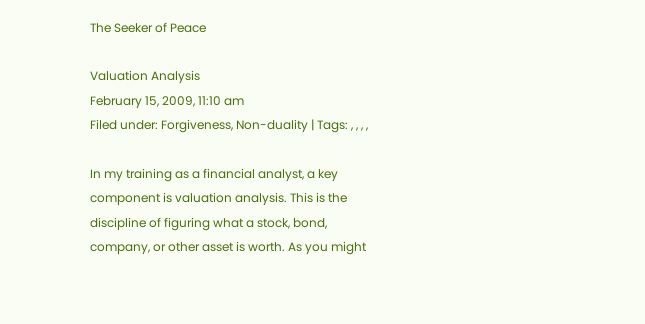The Seeker of Peace

Valuation Analysis
February 15, 2009, 11:10 am
Filed under: Forgiveness, Non-duality | Tags: , , , ,

In my training as a financial analyst, a key component is valuation analysis. This is the discipline of figuring what a stock, bond, company, or other asset is worth. As you might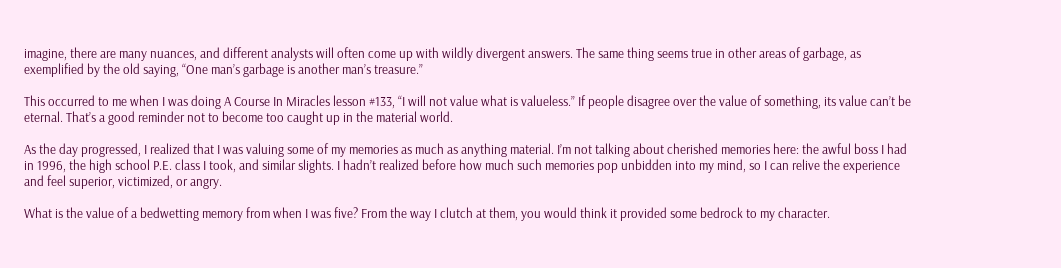imagine, there are many nuances, and different analysts will often come up with wildly divergent answers. The same thing seems true in other areas of garbage, as exemplified by the old saying, “One man’s garbage is another man’s treasure.”

This occurred to me when I was doing A Course In Miracles lesson #133, “I will not value what is valueless.” If people disagree over the value of something, its value can’t be eternal. That’s a good reminder not to become too caught up in the material world.

As the day progressed, I realized that I was valuing some of my memories as much as anything material. I’m not talking about cherished memories here: the awful boss I had in 1996, the high school P.E. class I took, and similar slights. I hadn’t realized before how much such memories pop unbidden into my mind, so I can relive the experience and feel superior, victimized, or angry.

What is the value of a bedwetting memory from when I was five? From the way I clutch at them, you would think it provided some bedrock to my character.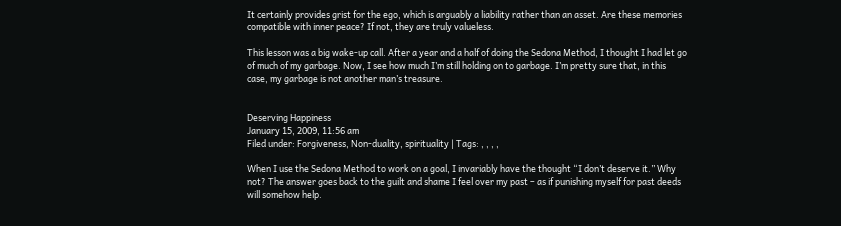It certainly provides grist for the ego, which is arguably a liability rather than an asset. Are these memories compatible with inner peace? If not, they are truly valueless.

This lesson was a big wake-up call. After a year and a half of doing the Sedona Method, I thought I had let go of much of my garbage. Now, I see how much I’m still holding on to garbage. I’m pretty sure that, in this case, my garbage is not another man’s treasure.


Deserving Happiness
January 15, 2009, 11:56 am
Filed under: Forgiveness, Non-duality, spirituality | Tags: , , , ,

When I use the Sedona Method to work on a goal, I invariably have the thought “I don’t deserve it.” Why not? The answer goes back to the guilt and shame I feel over my past – as if punishing myself for past deeds will somehow help.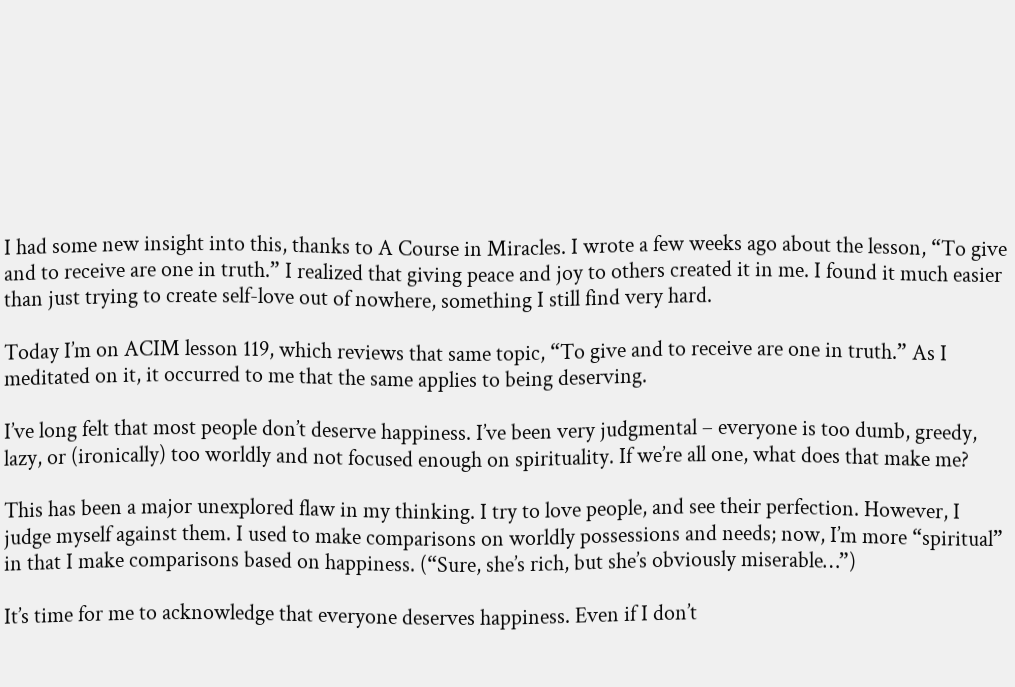I had some new insight into this, thanks to A Course in Miracles. I wrote a few weeks ago about the lesson, “To give and to receive are one in truth.” I realized that giving peace and joy to others created it in me. I found it much easier than just trying to create self-love out of nowhere, something I still find very hard.

Today I’m on ACIM lesson 119, which reviews that same topic, “To give and to receive are one in truth.” As I meditated on it, it occurred to me that the same applies to being deserving.

I’ve long felt that most people don’t deserve happiness. I’ve been very judgmental – everyone is too dumb, greedy, lazy, or (ironically) too worldly and not focused enough on spirituality. If we’re all one, what does that make me?

This has been a major unexplored flaw in my thinking. I try to love people, and see their perfection. However, I judge myself against them. I used to make comparisons on worldly possessions and needs; now, I’m more “spiritual” in that I make comparisons based on happiness. (“Sure, she’s rich, but she’s obviously miserable…”)

It’s time for me to acknowledge that everyone deserves happiness. Even if I don’t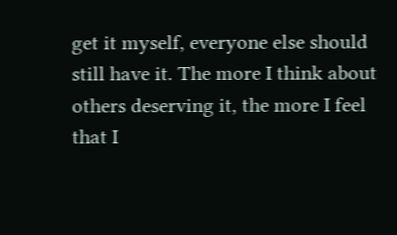get it myself, everyone else should still have it. The more I think about others deserving it, the more I feel that I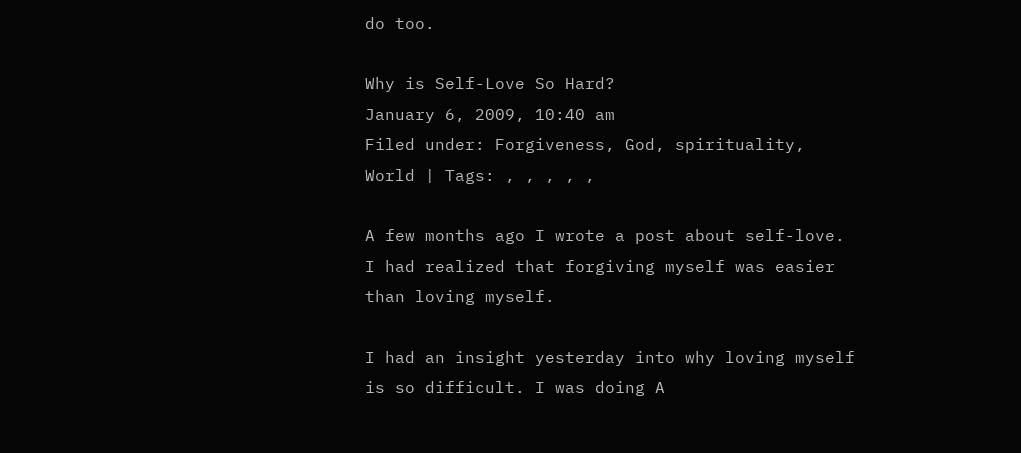do too.

Why is Self-Love So Hard?
January 6, 2009, 10:40 am
Filed under: Forgiveness, God, spirituality, World | Tags: , , , , ,

A few months ago I wrote a post about self-love. I had realized that forgiving myself was easier than loving myself.

I had an insight yesterday into why loving myself is so difficult. I was doing A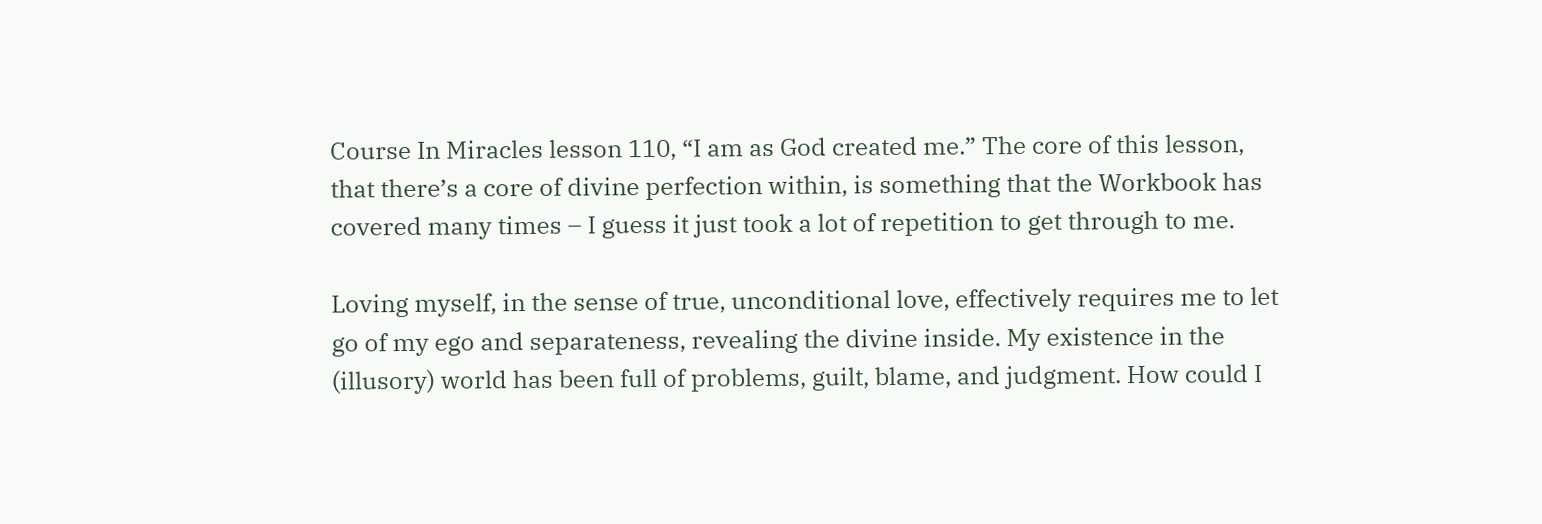Course In Miracles lesson 110, “I am as God created me.” The core of this lesson, that there’s a core of divine perfection within, is something that the Workbook has covered many times – I guess it just took a lot of repetition to get through to me.

Loving myself, in the sense of true, unconditional love, effectively requires me to let go of my ego and separateness, revealing the divine inside. My existence in the (illusory) world has been full of problems, guilt, blame, and judgment. How could I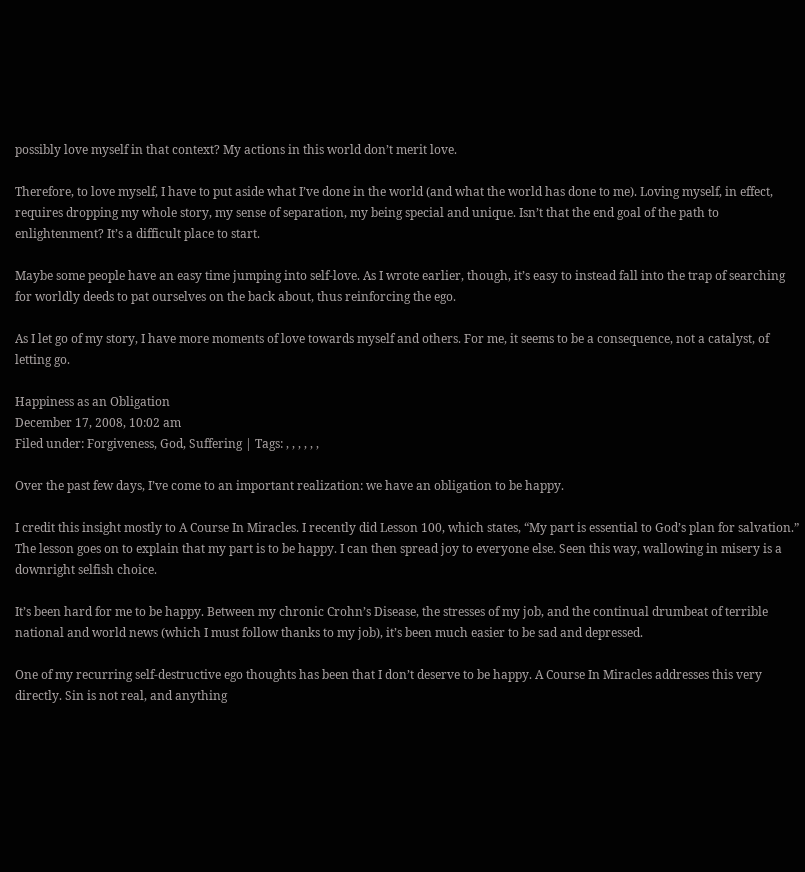possibly love myself in that context? My actions in this world don’t merit love.

Therefore, to love myself, I have to put aside what I’ve done in the world (and what the world has done to me). Loving myself, in effect, requires dropping my whole story, my sense of separation, my being special and unique. Isn’t that the end goal of the path to enlightenment? It’s a difficult place to start.

Maybe some people have an easy time jumping into self-love. As I wrote earlier, though, it’s easy to instead fall into the trap of searching for worldly deeds to pat ourselves on the back about, thus reinforcing the ego.

As I let go of my story, I have more moments of love towards myself and others. For me, it seems to be a consequence, not a catalyst, of letting go.

Happiness as an Obligation
December 17, 2008, 10:02 am
Filed under: Forgiveness, God, Suffering | Tags: , , , , , ,

Over the past few days, I’ve come to an important realization: we have an obligation to be happy.

I credit this insight mostly to A Course In Miracles. I recently did Lesson 100, which states, “My part is essential to God’s plan for salvation.” The lesson goes on to explain that my part is to be happy. I can then spread joy to everyone else. Seen this way, wallowing in misery is a downright selfish choice.

It’s been hard for me to be happy. Between my chronic Crohn’s Disease, the stresses of my job, and the continual drumbeat of terrible national and world news (which I must follow thanks to my job), it’s been much easier to be sad and depressed.

One of my recurring self-destructive ego thoughts has been that I don’t deserve to be happy. A Course In Miracles addresses this very directly. Sin is not real, and anything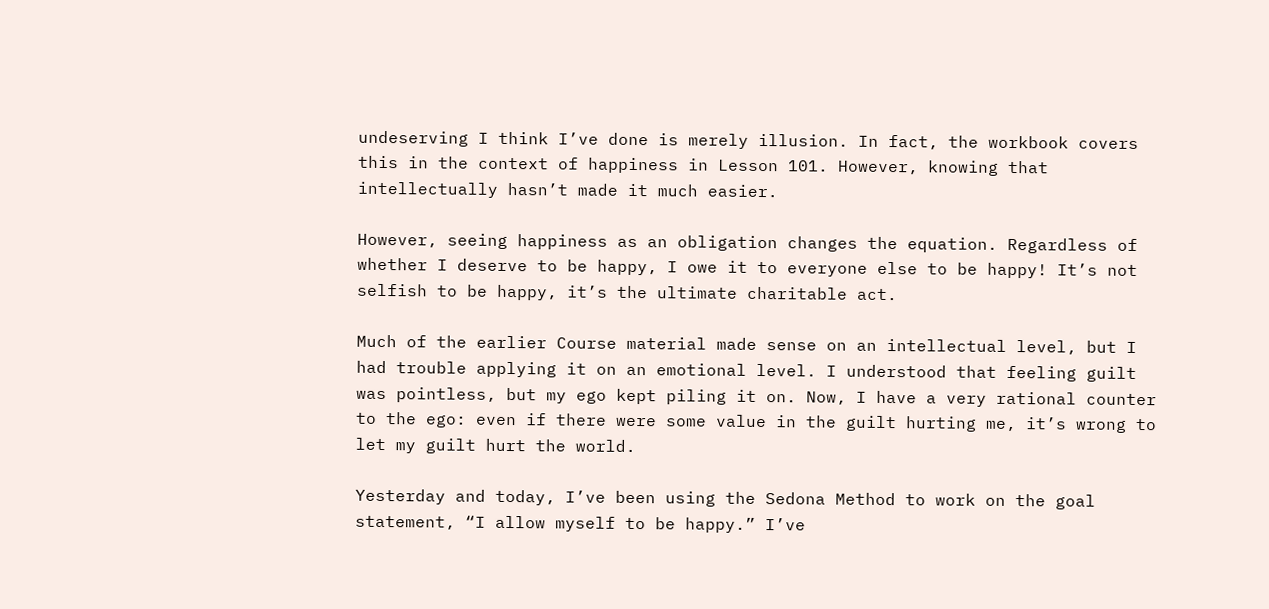undeserving I think I’ve done is merely illusion. In fact, the workbook covers this in the context of happiness in Lesson 101. However, knowing that intellectually hasn’t made it much easier.

However, seeing happiness as an obligation changes the equation. Regardless of whether I deserve to be happy, I owe it to everyone else to be happy! It’s not selfish to be happy, it’s the ultimate charitable act.

Much of the earlier Course material made sense on an intellectual level, but I had trouble applying it on an emotional level. I understood that feeling guilt was pointless, but my ego kept piling it on. Now, I have a very rational counter to the ego: even if there were some value in the guilt hurting me, it’s wrong to let my guilt hurt the world.

Yesterday and today, I’ve been using the Sedona Method to work on the goal statement, “I allow myself to be happy.” I’ve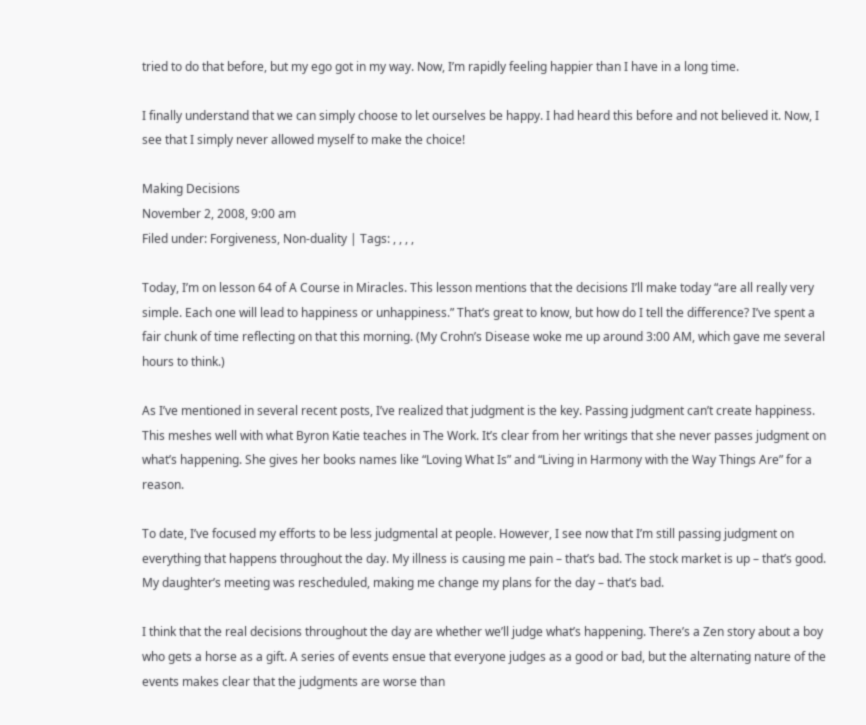tried to do that before, but my ego got in my way. Now, I’m rapidly feeling happier than I have in a long time.

I finally understand that we can simply choose to let ourselves be happy. I had heard this before and not believed it. Now, I see that I simply never allowed myself to make the choice!

Making Decisions
November 2, 2008, 9:00 am
Filed under: Forgiveness, Non-duality | Tags: , , , ,

Today, I’m on lesson 64 of A Course in Miracles. This lesson mentions that the decisions I’ll make today “are all really very simple. Each one will lead to happiness or unhappiness.” That’s great to know, but how do I tell the difference? I’ve spent a fair chunk of time reflecting on that this morning. (My Crohn’s Disease woke me up around 3:00 AM, which gave me several hours to think.)

As I’ve mentioned in several recent posts, I’ve realized that judgment is the key. Passing judgment can’t create happiness. This meshes well with what Byron Katie teaches in The Work. It’s clear from her writings that she never passes judgment on what’s happening. She gives her books names like “Loving What Is” and “Living in Harmony with the Way Things Are” for a reason.

To date, I’ve focused my efforts to be less judgmental at people. However, I see now that I’m still passing judgment on everything that happens throughout the day. My illness is causing me pain – that’s bad. The stock market is up – that’s good. My daughter’s meeting was rescheduled, making me change my plans for the day – that’s bad.

I think that the real decisions throughout the day are whether we’ll judge what’s happening. There’s a Zen story about a boy who gets a horse as a gift. A series of events ensue that everyone judges as a good or bad, but the alternating nature of the events makes clear that the judgments are worse than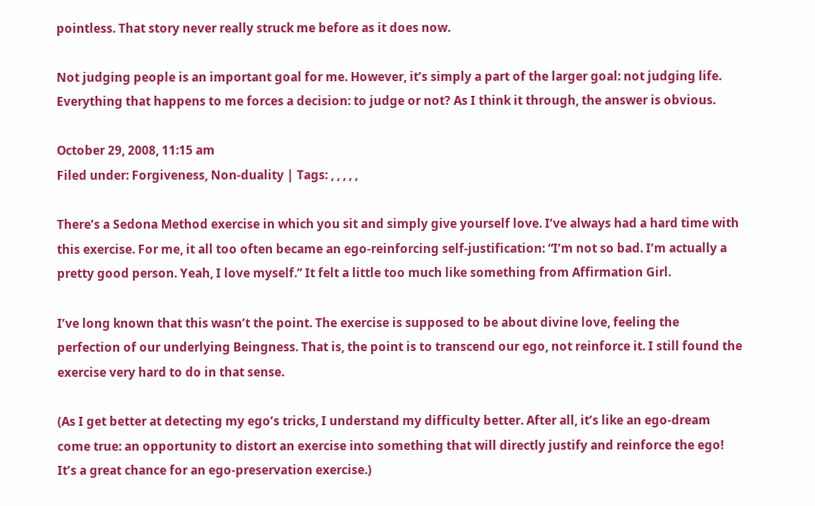pointless. That story never really struck me before as it does now.

Not judging people is an important goal for me. However, it’s simply a part of the larger goal: not judging life. Everything that happens to me forces a decision: to judge or not? As I think it through, the answer is obvious.

October 29, 2008, 11:15 am
Filed under: Forgiveness, Non-duality | Tags: , , , , ,

There’s a Sedona Method exercise in which you sit and simply give yourself love. I’ve always had a hard time with this exercise. For me, it all too often became an ego-reinforcing self-justification: “I’m not so bad. I’m actually a pretty good person. Yeah, I love myself.” It felt a little too much like something from Affirmation Girl.

I’ve long known that this wasn’t the point. The exercise is supposed to be about divine love, feeling the perfection of our underlying Beingness. That is, the point is to transcend our ego, not reinforce it. I still found the exercise very hard to do in that sense.

(As I get better at detecting my ego’s tricks, I understand my difficulty better. After all, it’s like an ego-dream come true: an opportunity to distort an exercise into something that will directly justify and reinforce the ego! It’s a great chance for an ego-preservation exercise.)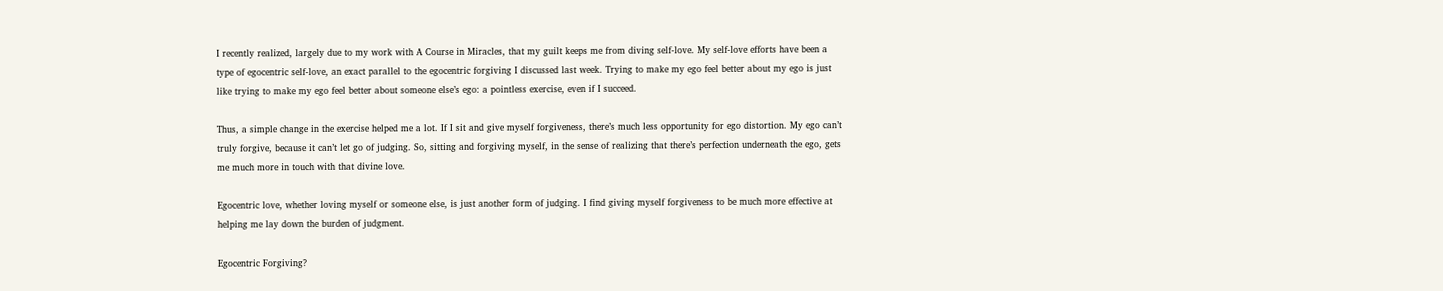I recently realized, largely due to my work with A Course in Miracles, that my guilt keeps me from diving self-love. My self-love efforts have been a type of egocentric self-love, an exact parallel to the egocentric forgiving I discussed last week. Trying to make my ego feel better about my ego is just like trying to make my ego feel better about someone else’s ego: a pointless exercise, even if I succeed.

Thus, a simple change in the exercise helped me a lot. If I sit and give myself forgiveness, there’s much less opportunity for ego distortion. My ego can’t truly forgive, because it can’t let go of judging. So, sitting and forgiving myself, in the sense of realizing that there’s perfection underneath the ego, gets me much more in touch with that divine love.

Egocentric love, whether loving myself or someone else, is just another form of judging. I find giving myself forgiveness to be much more effective at helping me lay down the burden of judgment.

Egocentric Forgiving?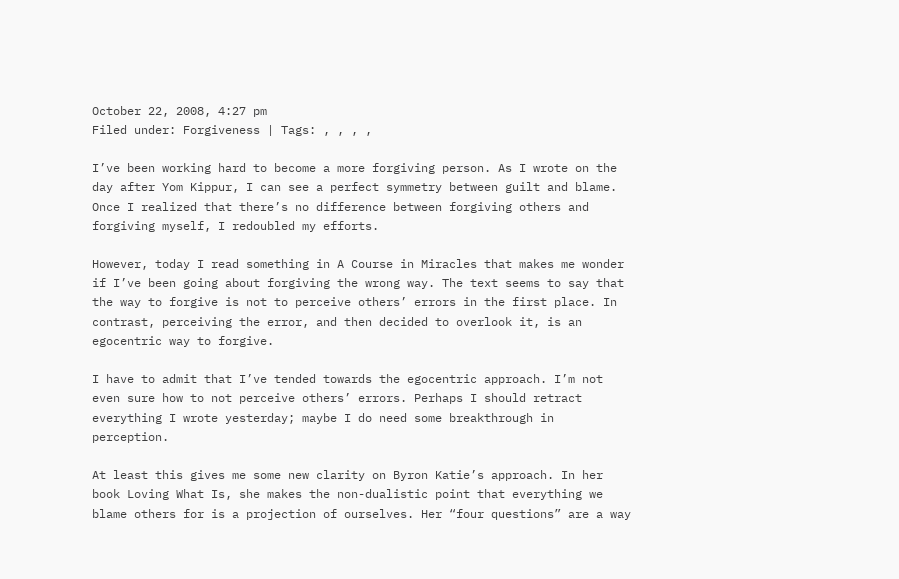October 22, 2008, 4:27 pm
Filed under: Forgiveness | Tags: , , , ,

I’ve been working hard to become a more forgiving person. As I wrote on the day after Yom Kippur, I can see a perfect symmetry between guilt and blame. Once I realized that there’s no difference between forgiving others and forgiving myself, I redoubled my efforts.

However, today I read something in A Course in Miracles that makes me wonder if I’ve been going about forgiving the wrong way. The text seems to say that the way to forgive is not to perceive others’ errors in the first place. In contrast, perceiving the error, and then decided to overlook it, is an egocentric way to forgive.

I have to admit that I’ve tended towards the egocentric approach. I’m not even sure how to not perceive others’ errors. Perhaps I should retract everything I wrote yesterday; maybe I do need some breakthrough in perception.

At least this gives me some new clarity on Byron Katie’s approach. In her book Loving What Is, she makes the non-dualistic point that everything we blame others for is a projection of ourselves. Her “four questions” are a way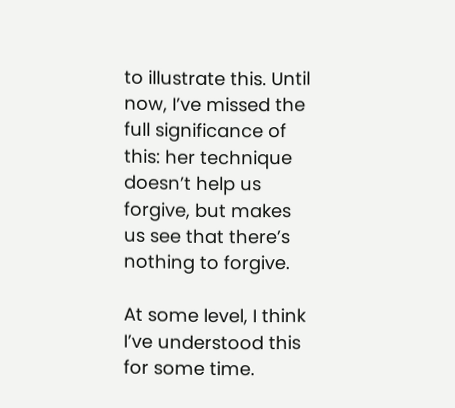to illustrate this. Until now, I’ve missed the full significance of this: her technique doesn’t help us forgive, but makes us see that there’s nothing to forgive.

At some level, I think I’ve understood this for some time.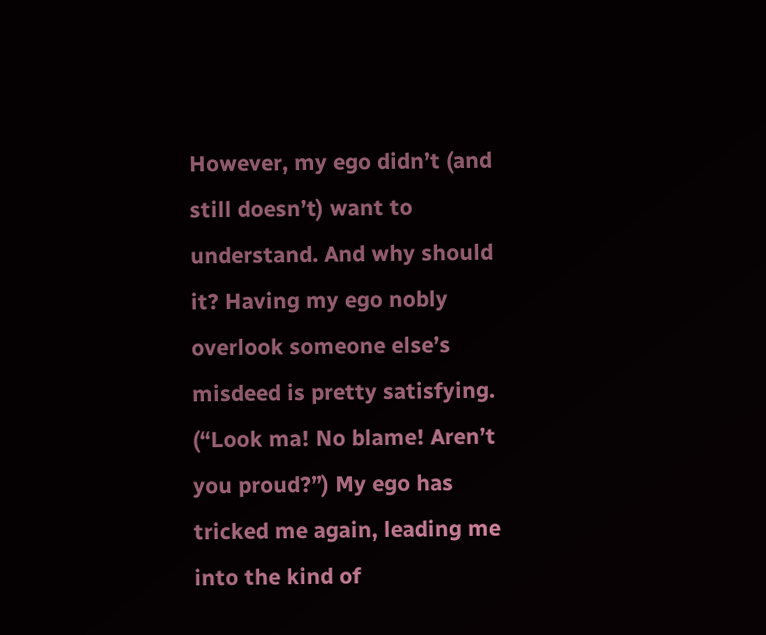However, my ego didn’t (and still doesn’t) want to understand. And why should it? Having my ego nobly overlook someone else’s misdeed is pretty satisfying. (“Look ma! No blame! Aren’t you proud?”) My ego has tricked me again, leading me into the kind of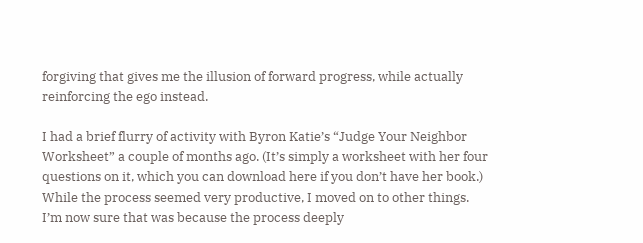forgiving that gives me the illusion of forward progress, while actually reinforcing the ego instead.

I had a brief flurry of activity with Byron Katie’s “Judge Your Neighbor Worksheet” a couple of months ago. (It’s simply a worksheet with her four questions on it, which you can download here if you don’t have her book.) While the process seemed very productive, I moved on to other things. I’m now sure that was because the process deeply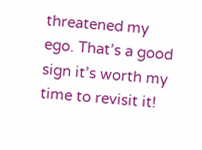threatened my ego. That’s a good sign it’s worth my time to revisit it!